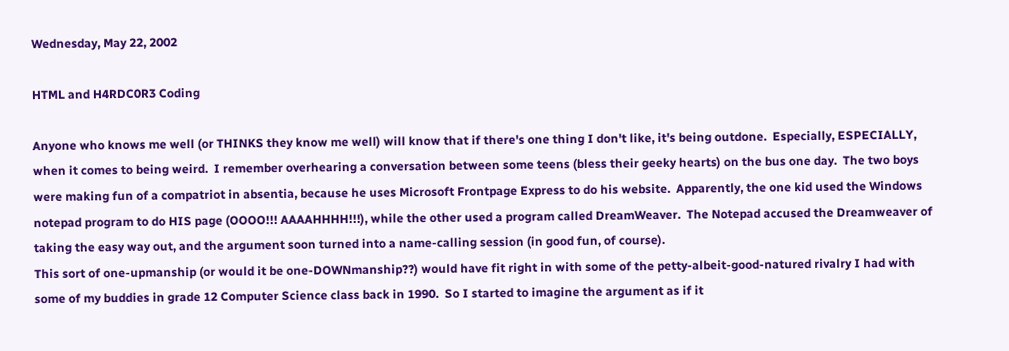Wednesday, May 22, 2002

HTML and H4RDC0R3 Coding

Anyone who knows me well (or THINKS they know me well) will know that if there's one thing I don't like, it's being outdone.  Especially, ESPECIALLY, when it comes to being weird.  I remember overhearing a conversation between some teens (bless their geeky hearts) on the bus one day.  The two boys were making fun of a compatriot in absentia, because he uses Microsoft Frontpage Express to do his website.  Apparently, the one kid used the Windows notepad program to do HIS page (OOOO!!! AAAAHHHH!!!), while the other used a program called DreamWeaver.  The Notepad accused the Dreamweaver of taking the easy way out, and the argument soon turned into a name-calling session (in good fun, of course).
This sort of one-upmanship (or would it be one-DOWNmanship??) would have fit right in with some of the petty-albeit-good-natured rivalry I had with some of my buddies in grade 12 Computer Science class back in 1990.  So I started to imagine the argument as if it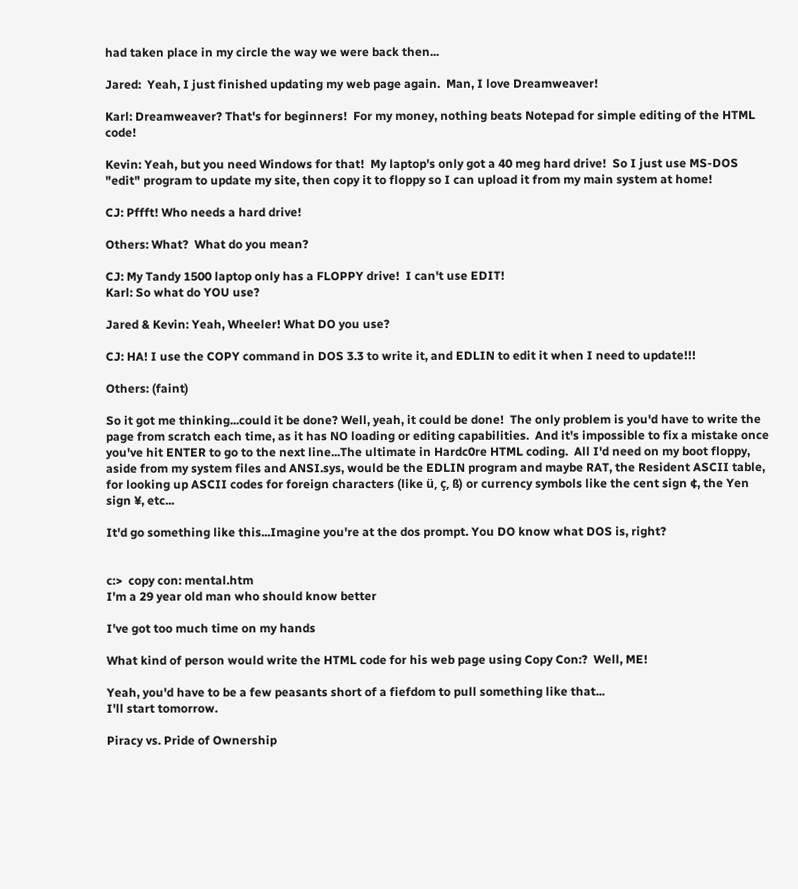had taken place in my circle the way we were back then...

Jared:  Yeah, I just finished updating my web page again.  Man, I love Dreamweaver!

Karl: Dreamweaver? That's for beginners!  For my money, nothing beats Notepad for simple editing of the HTML code!

Kevin: Yeah, but you need Windows for that!  My laptop's only got a 40 meg hard drive!  So I just use MS-DOS "edit" program to update my site, then copy it to floppy so I can upload it from my main system at home!

CJ: Pffft! Who needs a hard drive!

Others: What?  What do you mean?

CJ: My Tandy 1500 laptop only has a FLOPPY drive!  I can't use EDIT!
Karl: So what do YOU use?

Jared & Kevin: Yeah, Wheeler! What DO you use?

CJ: HA! I use the COPY command in DOS 3.3 to write it, and EDLIN to edit it when I need to update!!!

Others: (faint)

So it got me thinking...could it be done? Well, yeah, it could be done!  The only problem is you'd have to write the page from scratch each time, as it has NO loading or editing capabilities.  And it's impossible to fix a mistake once you've hit ENTER to go to the next line...The ultimate in Hardc0re HTML coding.  All I'd need on my boot floppy, aside from my system files and ANSI.sys, would be the EDLIN program and maybe RAT, the Resident ASCII table, for looking up ASCII codes for foreign characters (like ü, ç, ß) or currency symbols like the cent sign ¢, the Yen sign ¥, etc...

It'd go something like this...Imagine you're at the dos prompt. You DO know what DOS is, right?


c:>  copy con: mental.htm
I'm a 29 year old man who should know better

I've got too much time on my hands

What kind of person would write the HTML code for his web page using Copy Con:?  Well, ME!

Yeah, you'd have to be a few peasants short of a fiefdom to pull something like that...
I'll start tomorrow.

Piracy vs. Pride of Ownership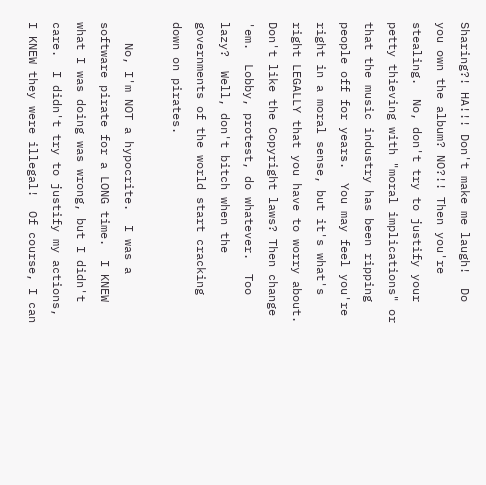Sharing?! HA!!! Don't make me laugh!  Do you own the album? NO?!! Then you're stealing.  No, don't try to justify your petty thieving with "moral implications" or that the music industry has been ripping people off for years.  You may feel you're right in a moral sense, but it's what's right LEGALLY that you have to worry about.  Don't like the Copyright laws? Then change 'em.  Lobby, protest, do whatever.  Too lazy?  Well, don't bitch when the governments of the world start cracking down on pirates.

   No, I'm NOT a hypocrite.  I was a software pirate for a LONG time.  I KNEW what I was doing was wrong, but I didn't care.  I didn't try to justify my actions, I KNEW they were illegal!  Of course, I can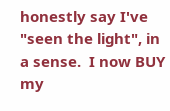honestly say I've "seen the light", in a sense.  I now BUY my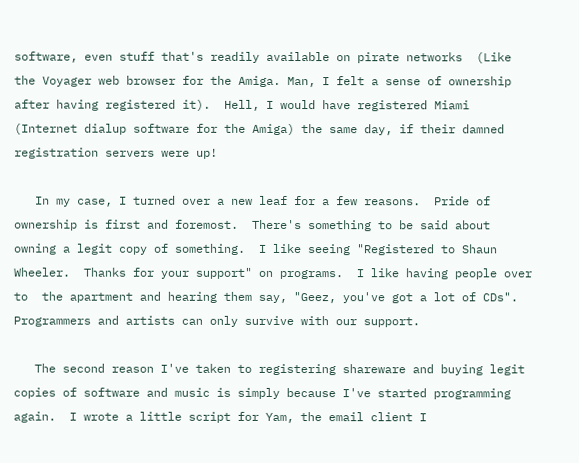software, even stuff that's readily available on pirate networks  (Like the Voyager web browser for the Amiga. Man, I felt a sense of ownership after having registered it).  Hell, I would have registered Miami (Internet dialup software for the Amiga) the same day, if their damned registration servers were up!

   In my case, I turned over a new leaf for a few reasons.  Pride of ownership is first and foremost.  There's something to be said about owning a legit copy of something.  I like seeing "Registered to Shaun Wheeler.  Thanks for your support" on programs.  I like having people over to  the apartment and hearing them say, "Geez, you've got a lot of CDs".  Programmers and artists can only survive with our support.

   The second reason I've taken to registering shareware and buying legit copies of software and music is simply because I've started programming again.  I wrote a little script for Yam, the email client I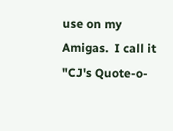use on my Amigas.  I call it "CJ's Quote-o-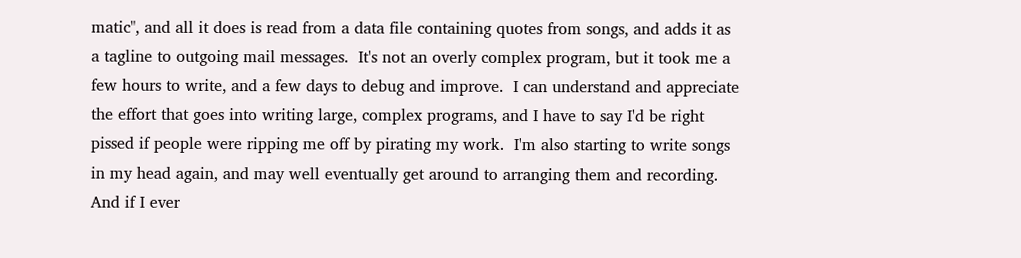matic", and all it does is read from a data file containing quotes from songs, and adds it as a tagline to outgoing mail messages.  It's not an overly complex program, but it took me a few hours to write, and a few days to debug and improve.  I can understand and appreciate the effort that goes into writing large, complex programs, and I have to say I'd be right pissed if people were ripping me off by pirating my work.  I'm also starting to write songs in my head again, and may well eventually get around to arranging them and recording.  And if I ever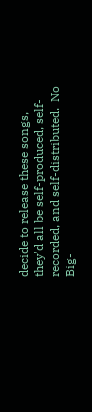decide to release these songs, they'd all be self-produced, self-recorded, and self-distributed.  No Big-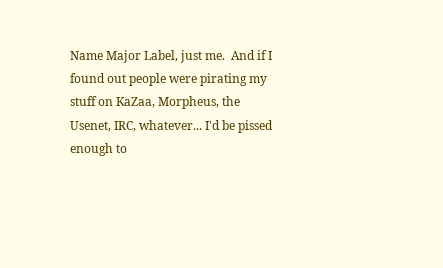Name Major Label, just me.  And if I found out people were pirating my stuff on KaZaa, Morpheus, the Usenet, IRC, whatever... I'd be pissed enough to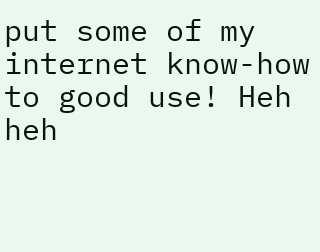put some of my internet know-how to good use! Heh heh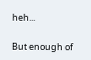heh...

But enough of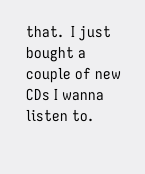that.  I just bought a couple of new CDs I wanna listen to.